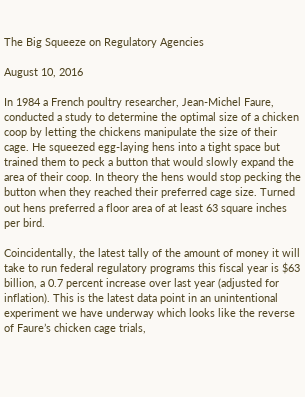The Big Squeeze on Regulatory Agencies

August 10, 2016

In 1984 a French poultry researcher, Jean-Michel Faure, conducted a study to determine the optimal size of a chicken coop by letting the chickens manipulate the size of their cage. He squeezed egg-laying hens into a tight space but trained them to peck a button that would slowly expand the area of their coop. In theory the hens would stop pecking the button when they reached their preferred cage size. Turned out hens preferred a floor area of at least 63 square inches per bird.

Coincidentally, the latest tally of the amount of money it will take to run federal regulatory programs this fiscal year is $63 billion, a 0.7 percent increase over last year (adjusted for inflation). This is the latest data point in an unintentional experiment we have underway which looks like the reverse of Faure’s chicken cage trials,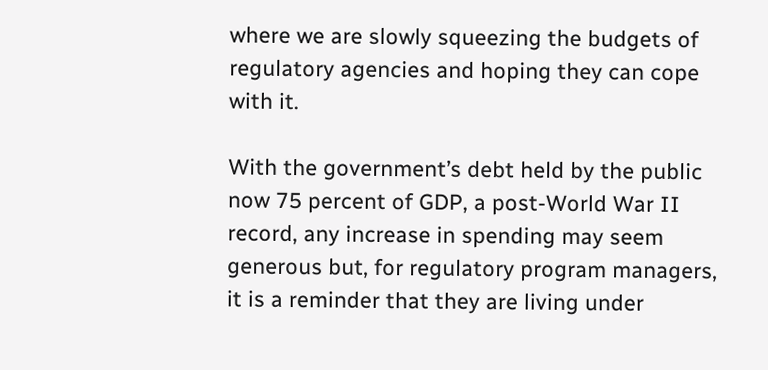where we are slowly squeezing the budgets of regulatory agencies and hoping they can cope with it.

With the government’s debt held by the public now 75 percent of GDP, a post-World War II record, any increase in spending may seem generous but, for regulatory program managers, it is a reminder that they are living under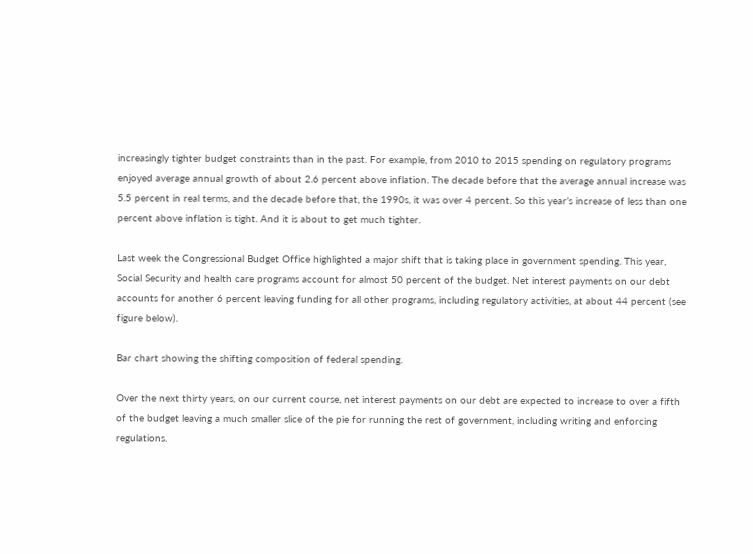increasingly tighter budget constraints than in the past. For example, from 2010 to 2015 spending on regulatory programs enjoyed average annual growth of about 2.6 percent above inflation. The decade before that the average annual increase was 5.5 percent in real terms, and the decade before that, the 1990s, it was over 4 percent. So this year’s increase of less than one percent above inflation is tight. And it is about to get much tighter.

Last week the Congressional Budget Office highlighted a major shift that is taking place in government spending. This year, Social Security and health care programs account for almost 50 percent of the budget. Net interest payments on our debt accounts for another 6 percent leaving funding for all other programs, including regulatory activities, at about 44 percent (see figure below).

Bar chart showing the shifting composition of federal spending.

Over the next thirty years, on our current course, net interest payments on our debt are expected to increase to over a fifth of the budget leaving a much smaller slice of the pie for running the rest of government, including writing and enforcing regulations.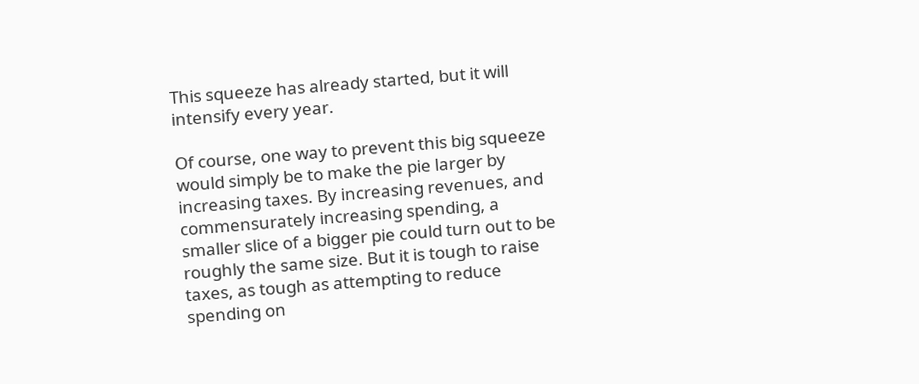This squeeze has already started, but it will intensify every year.

Of course, one way to prevent this big squeeze would simply be to make the pie larger by increasing taxes. By increasing revenues, and commensurately increasing spending, a smaller slice of a bigger pie could turn out to be roughly the same size. But it is tough to raise taxes, as tough as attempting to reduce spending on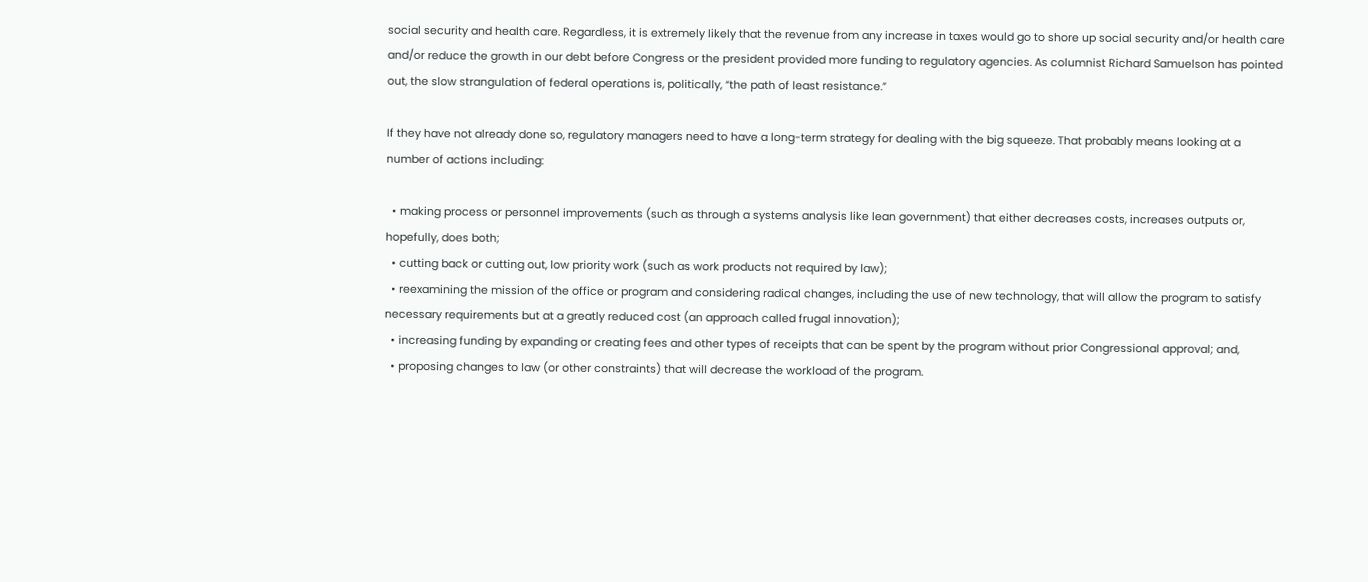social security and health care. Regardless, it is extremely likely that the revenue from any increase in taxes would go to shore up social security and/or health care and/or reduce the growth in our debt before Congress or the president provided more funding to regulatory agencies. As columnist Richard Samuelson has pointed out, the slow strangulation of federal operations is, politically, “the path of least resistance.”

If they have not already done so, regulatory managers need to have a long-term strategy for dealing with the big squeeze. That probably means looking at a number of actions including:

  • making process or personnel improvements (such as through a systems analysis like lean government) that either decreases costs, increases outputs or, hopefully, does both;
  • cutting back or cutting out, low priority work (such as work products not required by law);
  • reexamining the mission of the office or program and considering radical changes, including the use of new technology, that will allow the program to satisfy necessary requirements but at a greatly reduced cost (an approach called frugal innovation);
  • increasing funding by expanding or creating fees and other types of receipts that can be spent by the program without prior Congressional approval; and,
  • proposing changes to law (or other constraints) that will decrease the workload of the program.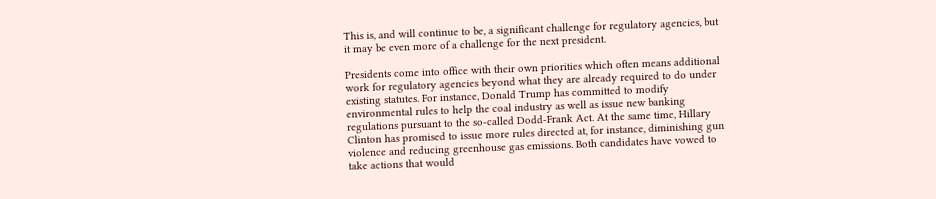This is, and will continue to be, a significant challenge for regulatory agencies, but it may be even more of a challenge for the next president.

Presidents come into office with their own priorities which often means additional work for regulatory agencies beyond what they are already required to do under existing statutes. For instance, Donald Trump has committed to modify environmental rules to help the coal industry as well as issue new banking regulations pursuant to the so-called Dodd-Frank Act. At the same time, Hillary Clinton has promised to issue more rules directed at, for instance, diminishing gun violence and reducing greenhouse gas emissions. Both candidates have vowed to take actions that would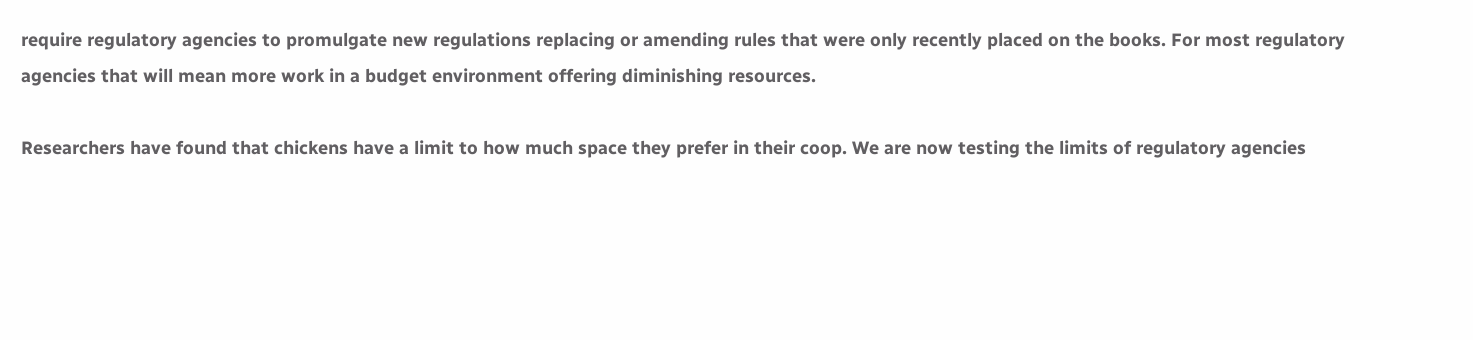require regulatory agencies to promulgate new regulations replacing or amending rules that were only recently placed on the books. For most regulatory agencies that will mean more work in a budget environment offering diminishing resources.

Researchers have found that chickens have a limit to how much space they prefer in their coop. We are now testing the limits of regulatory agencies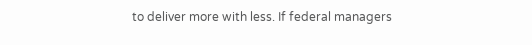to deliver more with less. If federal managers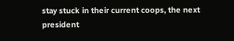stay stuck in their current coops, the next president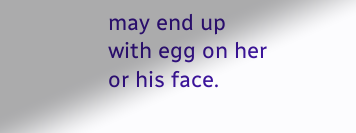may end up with egg on her or his face.